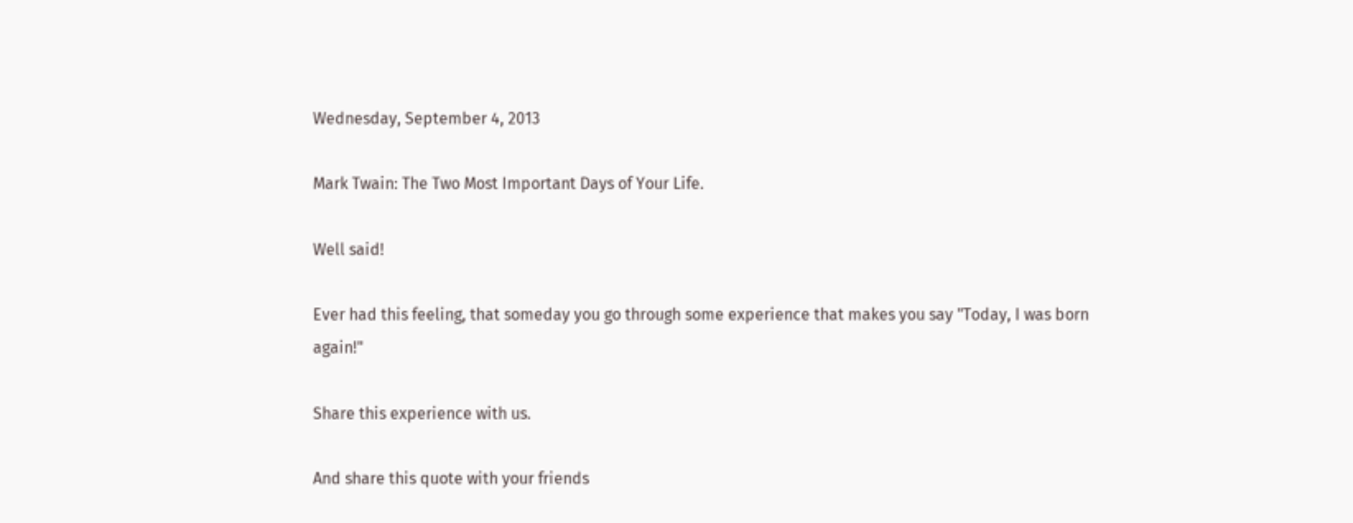Wednesday, September 4, 2013

Mark Twain: The Two Most Important Days of Your Life.

Well said!

Ever had this feeling, that someday you go through some experience that makes you say "Today, I was born again!"

Share this experience with us.

And share this quote with your friends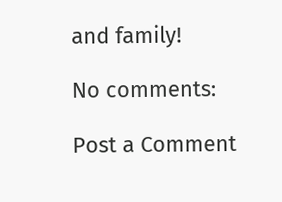and family!

No comments:

Post a Comment